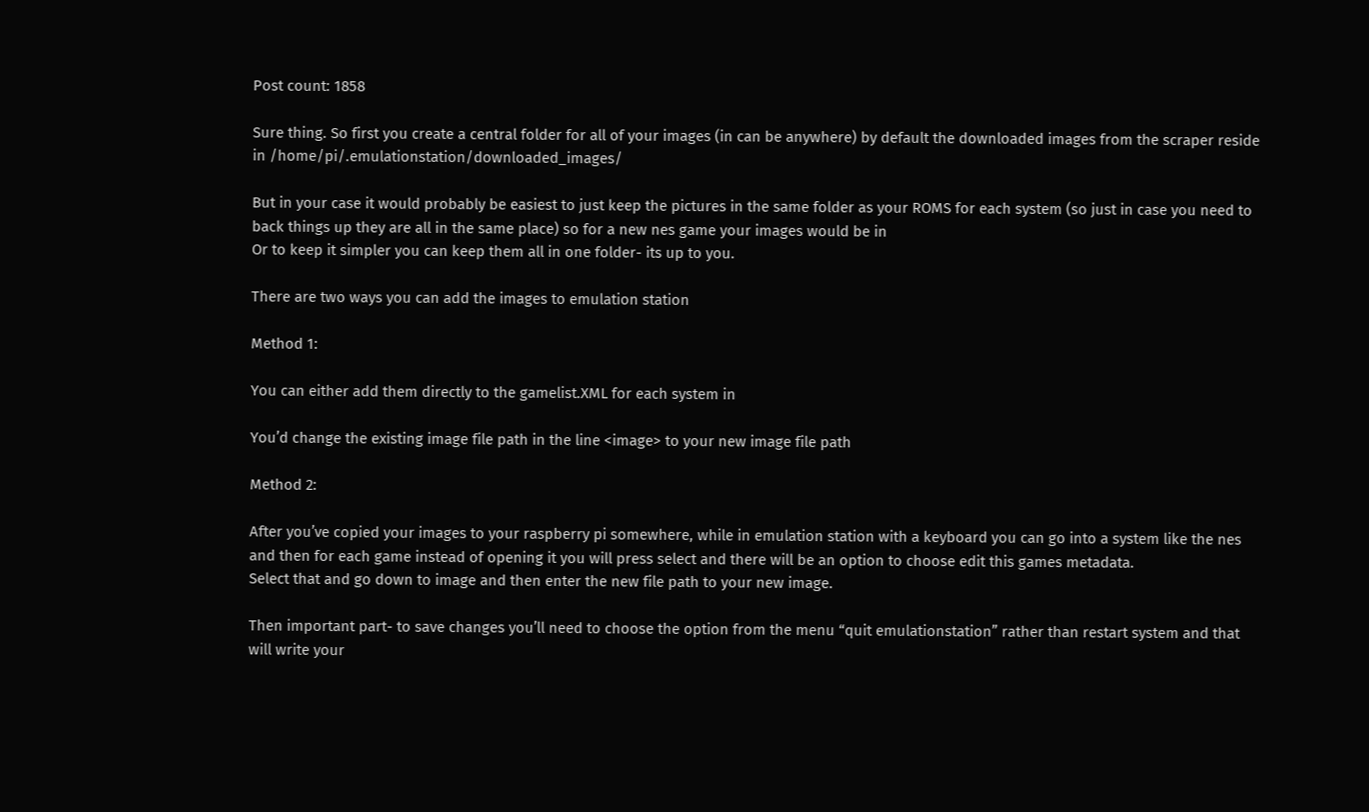Post count: 1858

Sure thing. So first you create a central folder for all of your images (in can be anywhere) by default the downloaded images from the scraper reside in /home/pi/.emulationstation/downloaded_images/

But in your case it would probably be easiest to just keep the pictures in the same folder as your ROMS for each system (so just in case you need to back things up they are all in the same place) so for a new nes game your images would be in
Or to keep it simpler you can keep them all in one folder- its up to you.

There are two ways you can add the images to emulation station

Method 1:

You can either add them directly to the gamelist.XML for each system in

You’d change the existing image file path in the line <image> to your new image file path

Method 2:

After you’ve copied your images to your raspberry pi somewhere, while in emulation station with a keyboard you can go into a system like the nes and then for each game instead of opening it you will press select and there will be an option to choose edit this games metadata.
Select that and go down to image and then enter the new file path to your new image.

Then important part- to save changes you’ll need to choose the option from the menu “quit emulationstation” rather than restart system and that will write your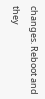changes. Reboot and they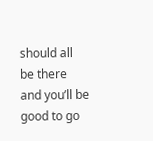should all be there and you’ll be good to go